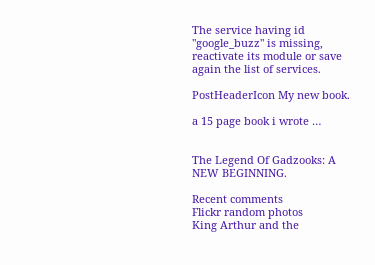The service having id "google_buzz" is missing, reactivate its module or save again the list of services.

PostHeaderIcon My new book.

a 15 page book i wrote …


The Legend Of Gadzooks: A NEW BEGINNING.

Recent comments
Flickr random photos
King Arthur and the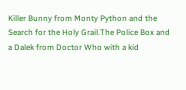Killer Bunny from Monty Python and the Search for the Holy Grail.The Police Box and a Dalek from Doctor Who with a kid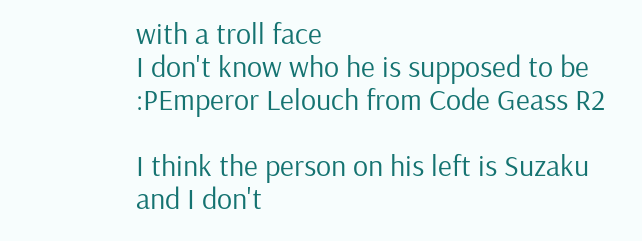with a troll face
I don't know who he is supposed to be :PEmperor Lelouch from Code Geass R2

I think the person on his left is Suzaku and I don't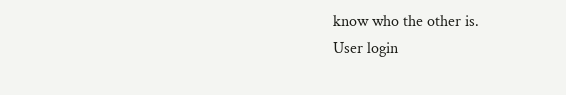know who the other is.
User login